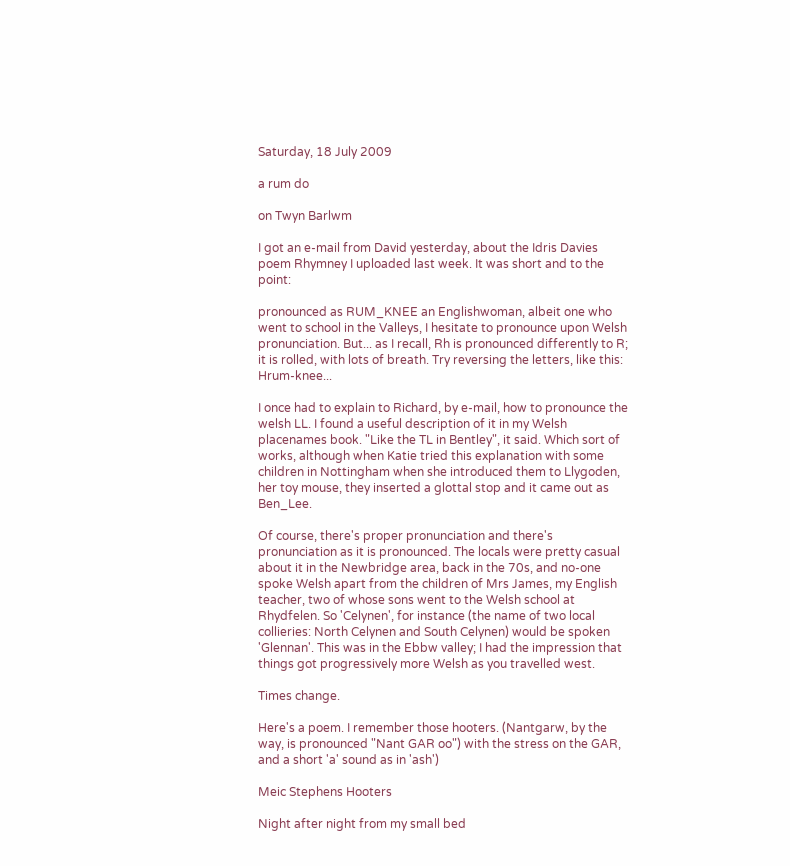Saturday, 18 July 2009

a rum do

on Twyn Barlwm

I got an e-mail from David yesterday, about the Idris Davies poem Rhymney I uploaded last week. It was short and to the point:

pronounced as RUM_KNEE an Englishwoman, albeit one who went to school in the Valleys, I hesitate to pronounce upon Welsh pronunciation. But... as I recall, Rh is pronounced differently to R; it is rolled, with lots of breath. Try reversing the letters, like this: Hrum-knee...

I once had to explain to Richard, by e-mail, how to pronounce the welsh LL. I found a useful description of it in my Welsh placenames book. "Like the TL in Bentley", it said. Which sort of works, although when Katie tried this explanation with some children in Nottingham when she introduced them to Llygoden, her toy mouse, they inserted a glottal stop and it came out as Ben_Lee.

Of course, there's proper pronunciation and there's pronunciation as it is pronounced. The locals were pretty casual about it in the Newbridge area, back in the 70s, and no-one spoke Welsh apart from the children of Mrs James, my English teacher, two of whose sons went to the Welsh school at Rhydfelen. So 'Celynen', for instance (the name of two local collieries: North Celynen and South Celynen) would be spoken 'Glennan'. This was in the Ebbw valley; I had the impression that things got progressively more Welsh as you travelled west.

Times change.

Here's a poem. I remember those hooters. (Nantgarw, by the way, is pronounced "Nant GAR oo") with the stress on the GAR, and a short 'a' sound as in 'ash')

Meic Stephens Hooters

Night after night from my small bed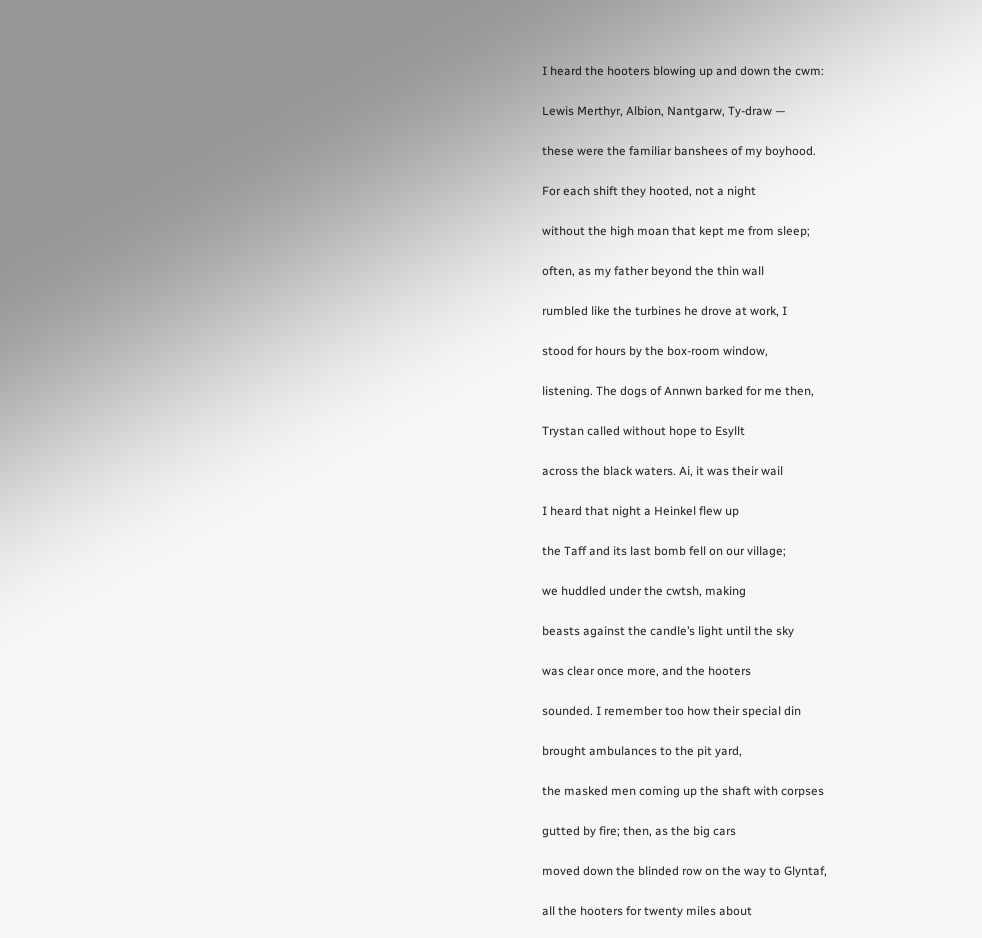I heard the hooters blowing up and down the cwm:

Lewis Merthyr, Albion, Nantgarw, Ty-draw —

these were the familiar banshees of my boyhood.

For each shift they hooted, not a night

without the high moan that kept me from sleep;

often, as my father beyond the thin wall

rumbled like the turbines he drove at work, I

stood for hours by the box-room window,

listening. The dogs of Annwn barked for me then,

Trystan called without hope to Esyllt

across the black waters. Ai, it was their wail

I heard that night a Heinkel flew up

the Taff and its last bomb fell on our village;

we huddled under the cwtsh, making

beasts against the candle’s light until the sky

was clear once more, and the hooters

sounded. I remember too how their special din

brought ambulances to the pit yard,

the masked men coming up the shaft with corpses

gutted by fire; then, as the big cars

moved down the blinded row on the way to Glyntaf,

all the hooters for twenty miles about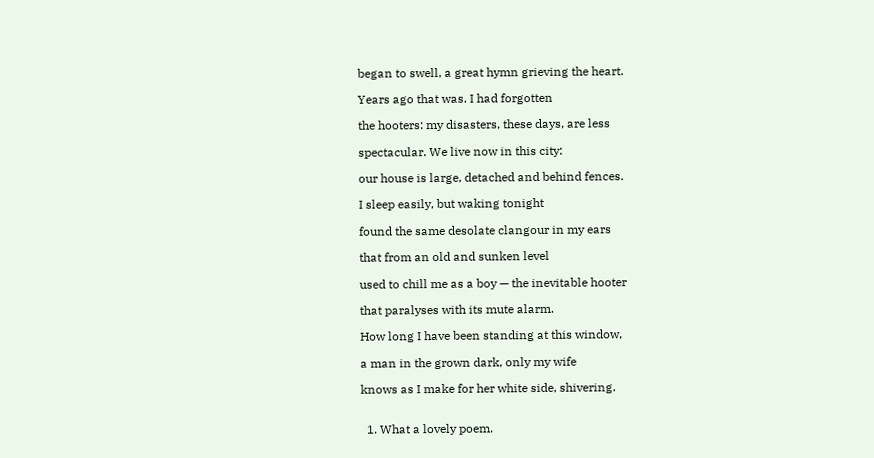began to swell, a great hymn grieving the heart.

Years ago that was. I had forgotten

the hooters: my disasters, these days, are less

spectacular. We live now in this city:

our house is large, detached and behind fences.

I sleep easily, but waking tonight

found the same desolate clangour in my ears

that from an old and sunken level

used to chill me as a boy — the inevitable hooter

that paralyses with its mute alarm.

How long I have been standing at this window,

a man in the grown dark, only my wife

knows as I make for her white side, shivering.


  1. What a lovely poem.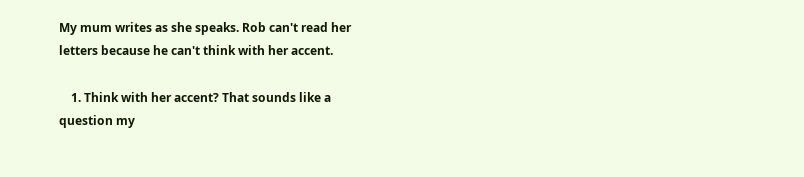My mum writes as she speaks. Rob can't read her letters because he can't think with her accent.

    1. Think with her accent? That sounds like a question my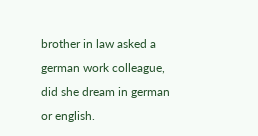brother in law asked a german work colleague, did she dream in german or english.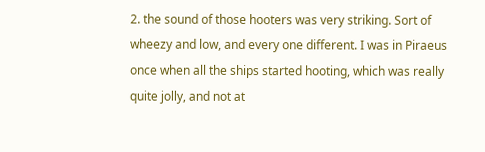2. the sound of those hooters was very striking. Sort of wheezy and low, and every one different. I was in Piraeus once when all the ships started hooting, which was really quite jolly, and not at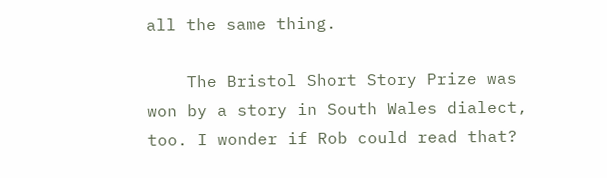all the same thing.

    The Bristol Short Story Prize was won by a story in South Wales dialect, too. I wonder if Rob could read that?